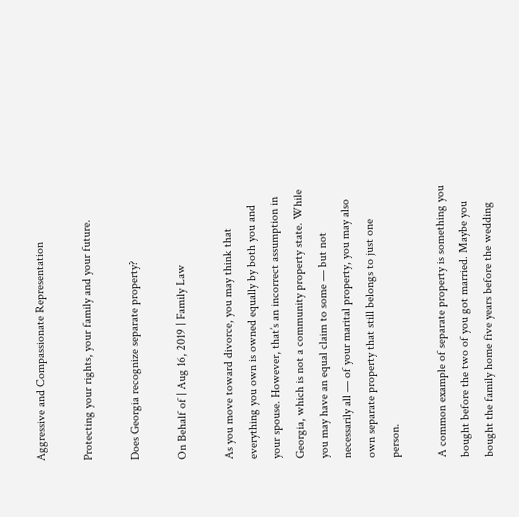Aggressive and Compassionate Representation

Protecting your rights, your family and your future.

Does Georgia recognize separate property?

On Behalf of | Aug 16, 2019 | Family Law

As you move toward divorce, you may think that everything you own is owned equally by both you and your spouse. However, that’s an incorrect assumption in Georgia, which is not a community property state. While you may have an equal claim to some — but not necessarily all — of your marital property, you may also own separate property that still belongs to just one person.

A common example of separate property is something you bought before the two of you got married. Maybe you bought the family home five years before the wedding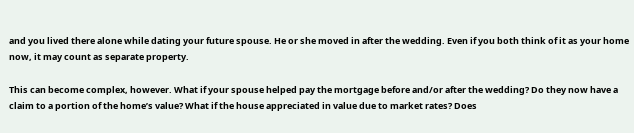and you lived there alone while dating your future spouse. He or she moved in after the wedding. Even if you both think of it as your home now, it may count as separate property.

This can become complex, however. What if your spouse helped pay the mortgage before and/or after the wedding? Do they now have a claim to a portion of the home’s value? What if the house appreciated in value due to market rates? Does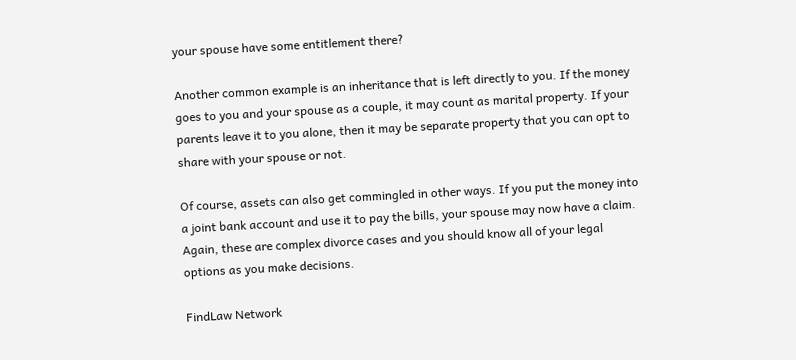your spouse have some entitlement there?

Another common example is an inheritance that is left directly to you. If the money goes to you and your spouse as a couple, it may count as marital property. If your parents leave it to you alone, then it may be separate property that you can opt to share with your spouse or not.

Of course, assets can also get commingled in other ways. If you put the money into a joint bank account and use it to pay the bills, your spouse may now have a claim. Again, these are complex divorce cases and you should know all of your legal options as you make decisions.

FindLaw Network